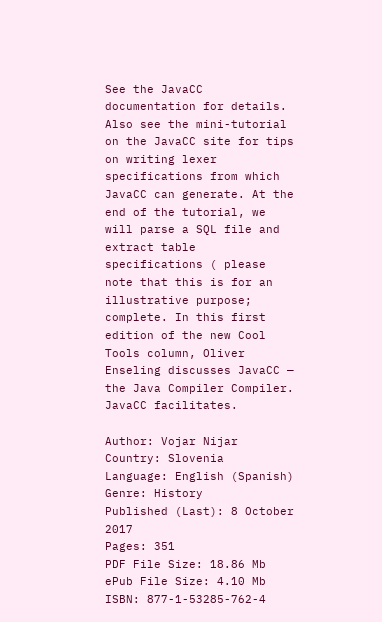See the JavaCC documentation for details. Also see the mini-tutorial on the JavaCC site for tips on writing lexer specifications from which JavaCC can generate. At the end of the tutorial, we will parse a SQL file and extract table specifications ( please note that this is for an illustrative purpose; complete. In this first edition of the new Cool Tools column, Oliver Enseling discusses JavaCC — the Java Compiler Compiler. JavaCC facilitates.

Author: Vojar Nijar
Country: Slovenia
Language: English (Spanish)
Genre: History
Published (Last): 8 October 2017
Pages: 351
PDF File Size: 18.86 Mb
ePub File Size: 4.10 Mb
ISBN: 877-1-53285-762-4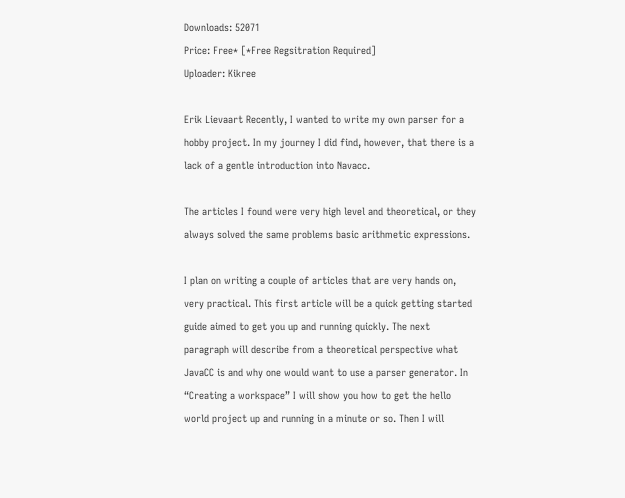Downloads: 52071
Price: Free* [*Free Regsitration Required]
Uploader: Kikree

Erik Lievaart Recently, I wanted to write my own parser for a hobby project. In my journey I did find, however, that there is a lack of a gentle introduction into Navacc.

The articles I found were very high level and theoretical, or they always solved the same problems basic arithmetic expressions.

I plan on writing a couple of articles that are very hands on, very practical. This first article will be a quick getting started guide aimed to get you up and running quickly. The next paragraph will describe from a theoretical perspective what JavaCC is and why one would want to use a parser generator. In “Creating a workspace” I will show you how to get the hello world project up and running in a minute or so. Then I will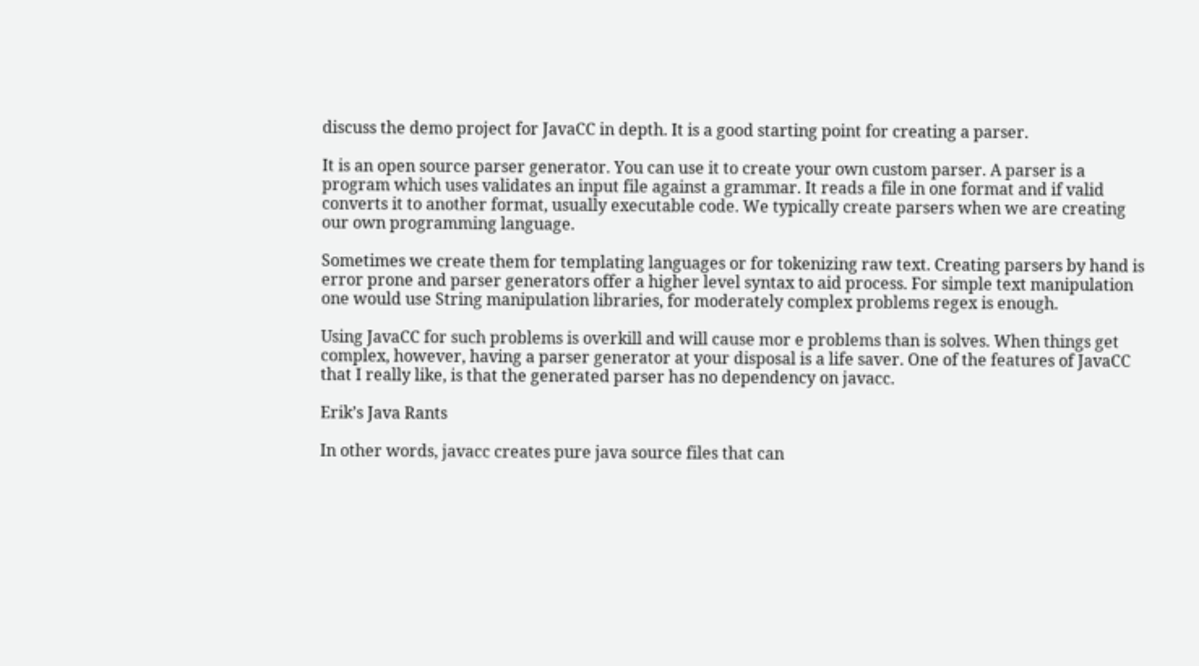discuss the demo project for JavaCC in depth. It is a good starting point for creating a parser.

It is an open source parser generator. You can use it to create your own custom parser. A parser is a program which uses validates an input file against a grammar. It reads a file in one format and if valid converts it to another format, usually executable code. We typically create parsers when we are creating our own programming language.

Sometimes we create them for templating languages or for tokenizing raw text. Creating parsers by hand is error prone and parser generators offer a higher level syntax to aid process. For simple text manipulation one would use String manipulation libraries, for moderately complex problems regex is enough.

Using JavaCC for such problems is overkill and will cause mor e problems than is solves. When things get complex, however, having a parser generator at your disposal is a life saver. One of the features of JavaCC that I really like, is that the generated parser has no dependency on javacc.

Erik’s Java Rants

In other words, javacc creates pure java source files that can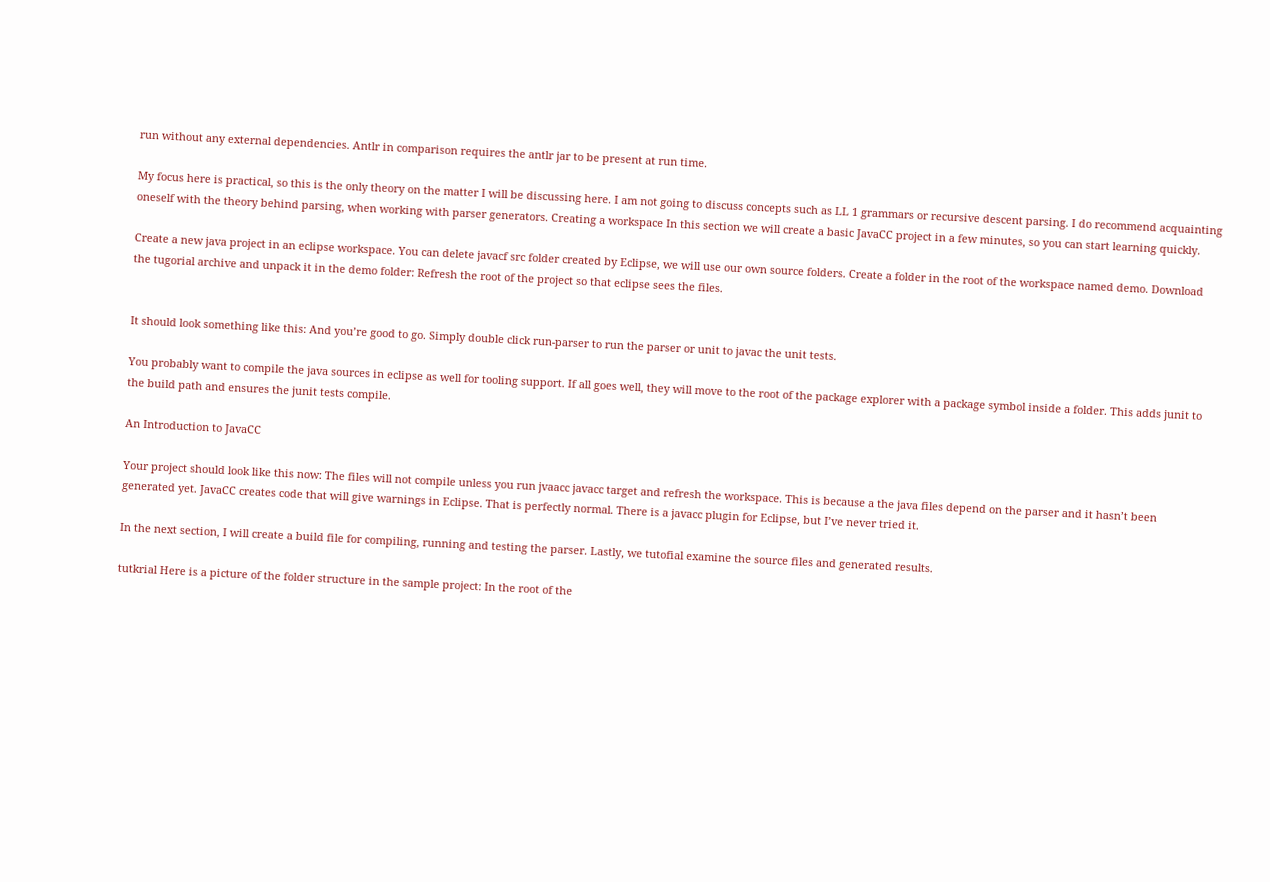run without any external dependencies. Antlr in comparison requires the antlr jar to be present at run time.

My focus here is practical, so this is the only theory on the matter I will be discussing here. I am not going to discuss concepts such as LL 1 grammars or recursive descent parsing. I do recommend acquainting oneself with the theory behind parsing, when working with parser generators. Creating a workspace In this section we will create a basic JavaCC project in a few minutes, so you can start learning quickly.

Create a new java project in an eclipse workspace. You can delete javacf src folder created by Eclipse, we will use our own source folders. Create a folder in the root of the workspace named demo. Download the tugorial archive and unpack it in the demo folder: Refresh the root of the project so that eclipse sees the files.


It should look something like this: And you’re good to go. Simply double click run-parser to run the parser or unit to javac the unit tests.

You probably want to compile the java sources in eclipse as well for tooling support. If all goes well, they will move to the root of the package explorer with a package symbol inside a folder. This adds junit to the build path and ensures the junit tests compile.

An Introduction to JavaCC

Your project should look like this now: The files will not compile unless you run jvaacc javacc target and refresh the workspace. This is because a the java files depend on the parser and it hasn’t been generated yet. JavaCC creates code that will give warnings in Eclipse. That is perfectly normal. There is a javacc plugin for Eclipse, but I’ve never tried it.

In the next section, I will create a build file for compiling, running and testing the parser. Lastly, we tutofial examine the source files and generated results.

tutkrial Here is a picture of the folder structure in the sample project: In the root of the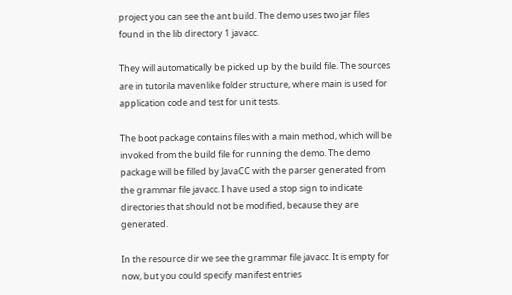project you can see the ant build. The demo uses two jar files found in the lib directory 1 javacc.

They will automatically be picked up by the build file. The sources are in tutorila mavenlike folder structure, where main is used for application code and test for unit tests.

The boot package contains files with a main method, which will be invoked from the build file for running the demo. The demo package will be filled by JavaCC with the parser generated from the grammar file javacc. I have used a stop sign to indicate directories that should not be modified, because they are generated.

In the resource dir we see the grammar file javacc. It is empty for now, but you could specify manifest entries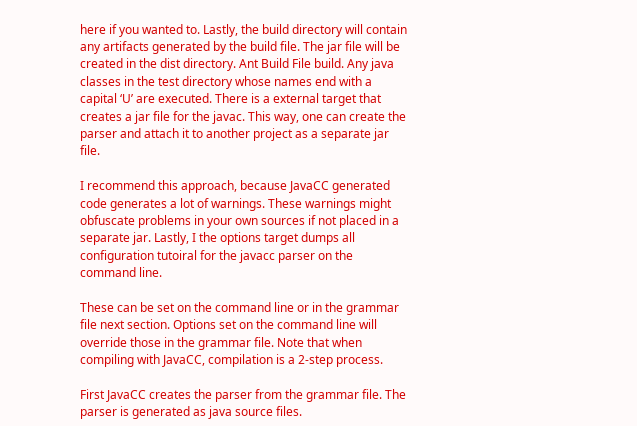here if you wanted to. Lastly, the build directory will contain any artifacts generated by the build file. The jar file will be created in the dist directory. Ant Build File build. Any java classes in the test directory whose names end with a capital ‘U’ are executed. There is a external target that creates a jar file for the javac. This way, one can create the parser and attach it to another project as a separate jar file.

I recommend this approach, because JavaCC generated code generates a lot of warnings. These warnings might obfuscate problems in your own sources if not placed in a separate jar. Lastly, I the options target dumps all configuration tutoiral for the javacc parser on the command line.

These can be set on the command line or in the grammar file next section. Options set on the command line will override those in the grammar file. Note that when compiling with JavaCC, compilation is a 2-step process.

First JavaCC creates the parser from the grammar file. The parser is generated as java source files.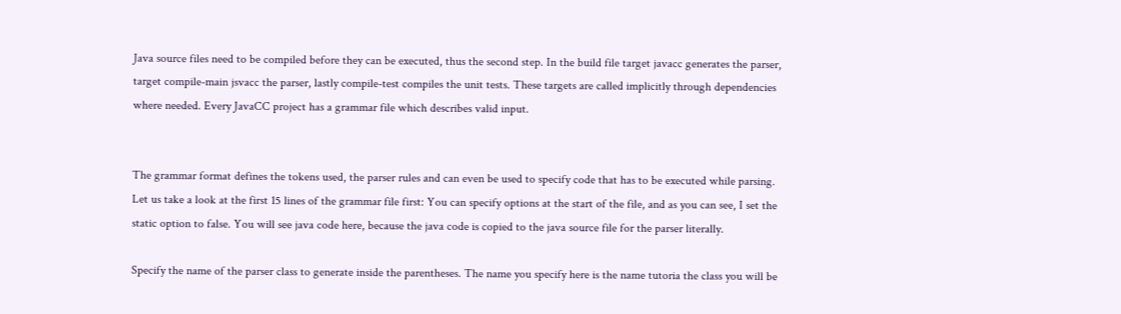Java source files need to be compiled before they can be executed, thus the second step. In the build file target javacc generates the parser, target compile-main jsvacc the parser, lastly compile-test compiles the unit tests. These targets are called implicitly through dependencies where needed. Every JavaCC project has a grammar file which describes valid input.


The grammar format defines the tokens used, the parser rules and can even be used to specify code that has to be executed while parsing. Let us take a look at the first 15 lines of the grammar file first: You can specify options at the start of the file, and as you can see, I set the static option to false. You will see java code here, because the java code is copied to the java source file for the parser literally.

Specify the name of the parser class to generate inside the parentheses. The name you specify here is the name tutoria the class you will be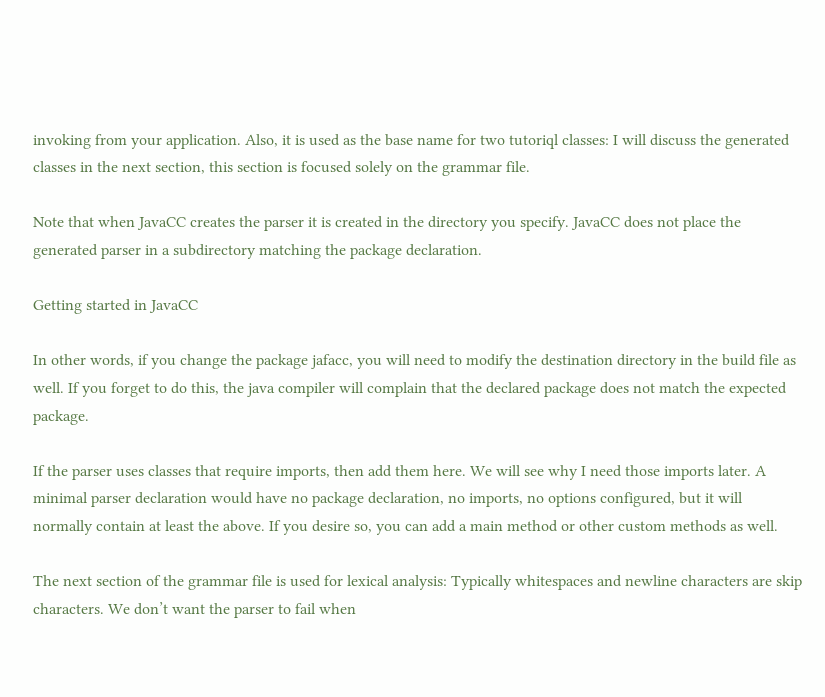invoking from your application. Also, it is used as the base name for two tutoriql classes: I will discuss the generated classes in the next section, this section is focused solely on the grammar file.

Note that when JavaCC creates the parser it is created in the directory you specify. JavaCC does not place the generated parser in a subdirectory matching the package declaration.

Getting started in JavaCC

In other words, if you change the package jafacc, you will need to modify the destination directory in the build file as well. If you forget to do this, the java compiler will complain that the declared package does not match the expected package.

If the parser uses classes that require imports, then add them here. We will see why I need those imports later. A minimal parser declaration would have no package declaration, no imports, no options configured, but it will normally contain at least the above. If you desire so, you can add a main method or other custom methods as well.

The next section of the grammar file is used for lexical analysis: Typically whitespaces and newline characters are skip characters. We don’t want the parser to fail when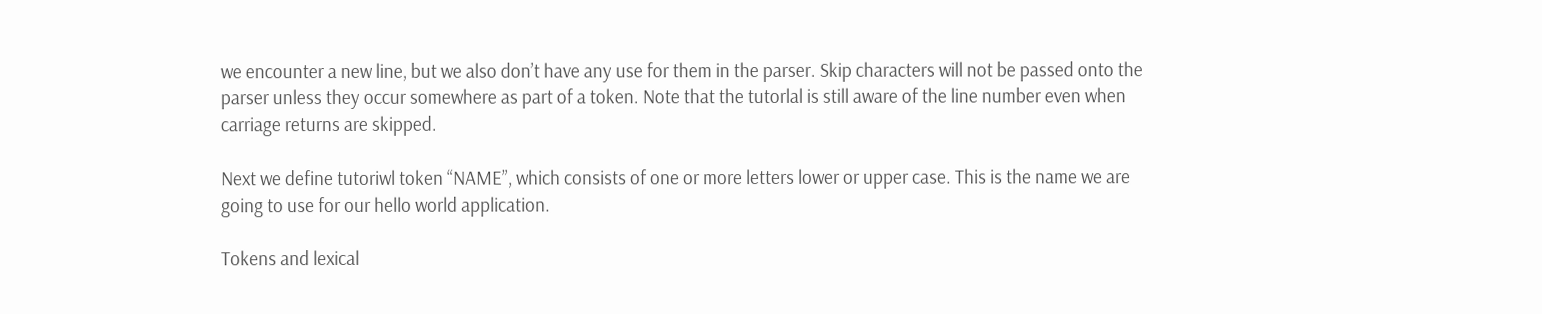we encounter a new line, but we also don’t have any use for them in the parser. Skip characters will not be passed onto the parser unless they occur somewhere as part of a token. Note that the tutorlal is still aware of the line number even when carriage returns are skipped.

Next we define tutoriwl token “NAME”, which consists of one or more letters lower or upper case. This is the name we are going to use for our hello world application.

Tokens and lexical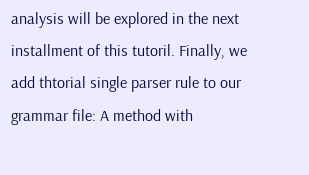analysis will be explored in the next installment of this tutoril. Finally, we add thtorial single parser rule to our grammar file: A method with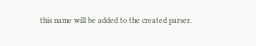this name will be added to the created parser.